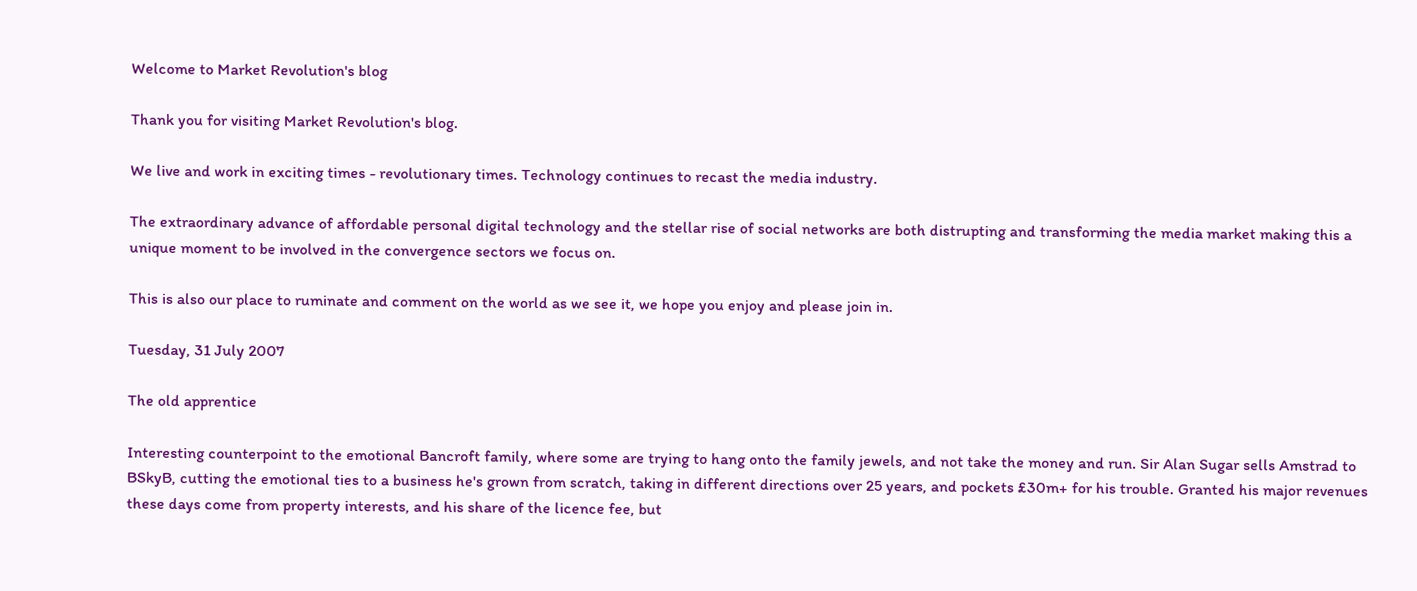Welcome to Market Revolution's blog

Thank you for visiting Market Revolution's blog.

We live and work in exciting times - revolutionary times. Technology continues to recast the media industry.

The extraordinary advance of affordable personal digital technology and the stellar rise of social networks are both distrupting and transforming the media market making this a unique moment to be involved in the convergence sectors we focus on.

This is also our place to ruminate and comment on the world as we see it, we hope you enjoy and please join in.

Tuesday, 31 July 2007

The old apprentice

Interesting counterpoint to the emotional Bancroft family, where some are trying to hang onto the family jewels, and not take the money and run. Sir Alan Sugar sells Amstrad to BSkyB, cutting the emotional ties to a business he's grown from scratch, taking in different directions over 25 years, and pockets £30m+ for his trouble. Granted his major revenues these days come from property interests, and his share of the licence fee, but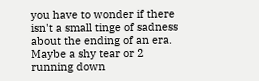you have to wonder if there isn't a small tinge of sadness about the ending of an era. Maybe a shy tear or 2 running down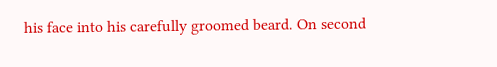his face into his carefully groomed beard. On second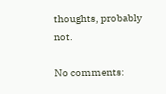thoughts, probably not.

No comments: